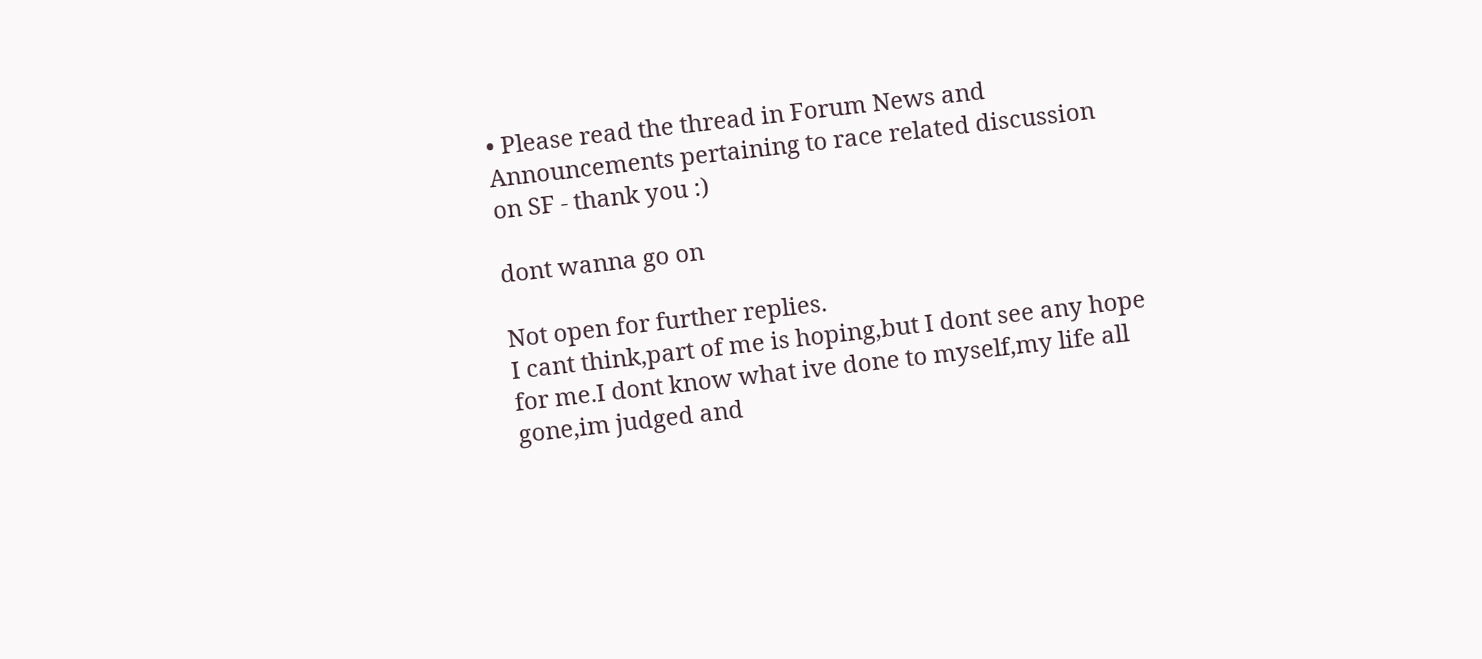• Please read the thread in Forum News and Announcements pertaining to race related discussion on SF - thank you :)

dont wanna go on

Not open for further replies.
I cant think,part of me is hoping,but I dont see any hope for me.I dont know what ive done to myself,my life all gone,im judged and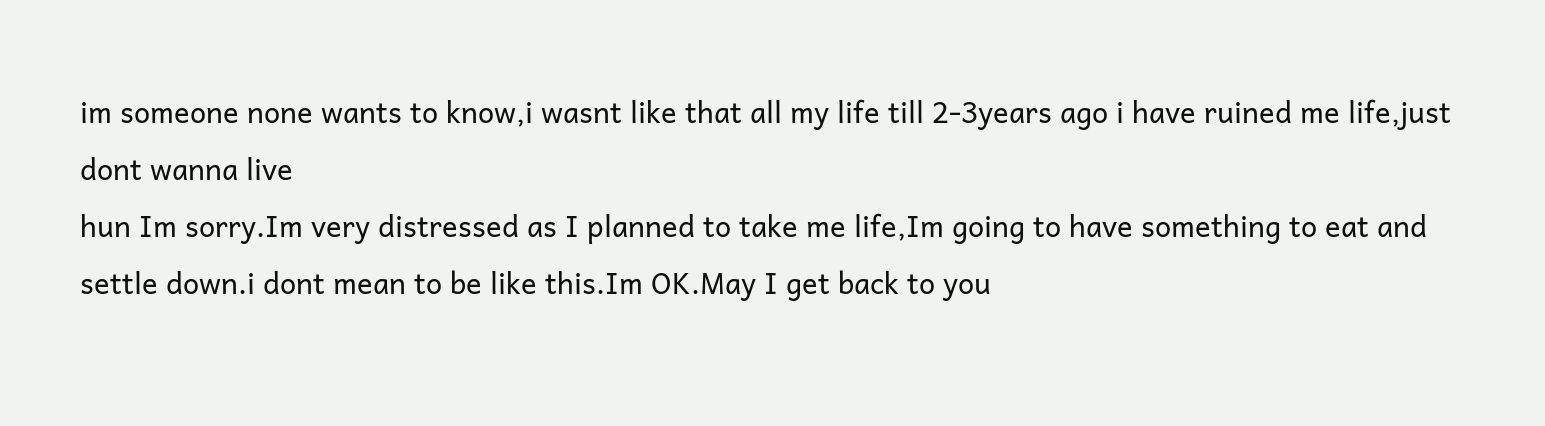im someone none wants to know,i wasnt like that all my life till 2-3years ago i have ruined me life,just dont wanna live
hun Im sorry.Im very distressed as I planned to take me life,Im going to have something to eat and settle down.i dont mean to be like this.Im OK.May I get back to you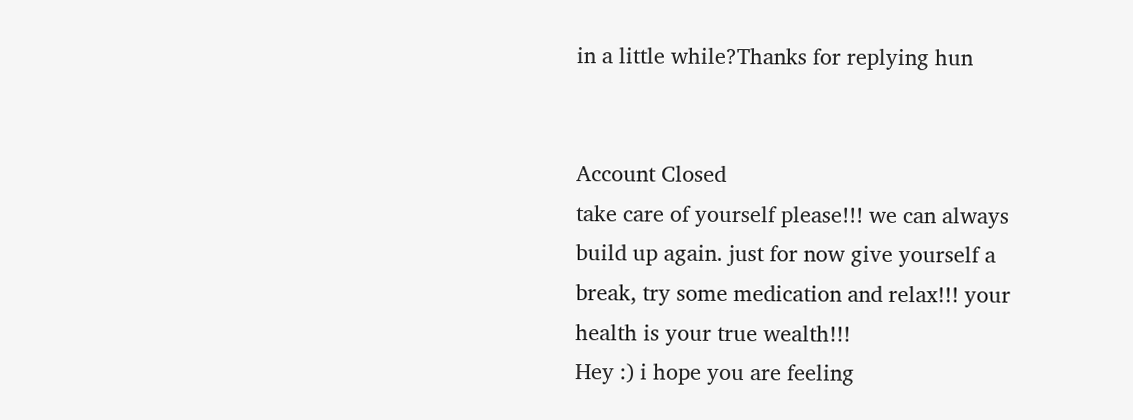in a little while?Thanks for replying hun


Account Closed
take care of yourself please!!! we can always build up again. just for now give yourself a break, try some medication and relax!!! your health is your true wealth!!!
Hey :) i hope you are feeling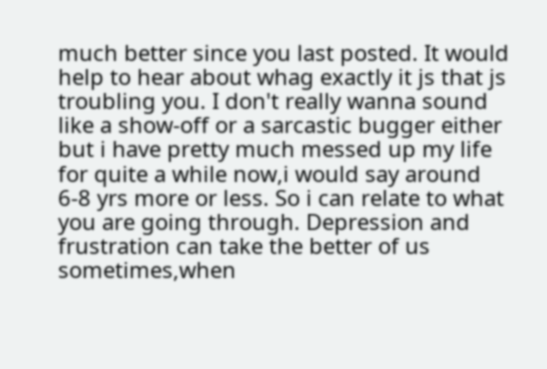much better since you last posted. It would help to hear about whag exactly it js that js troubling you. I don't really wanna sound like a show-off or a sarcastic bugger either but i have pretty much messed up my life for quite a while now,i would say around 6-8 yrs more or less. So i can relate to what you are going through. Depression and frustration can take the better of us sometimes,when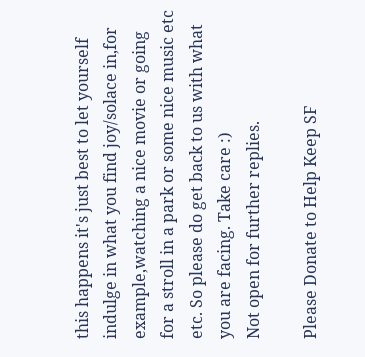this happens it's just best to let yourself indulge in what you find joy/solace in,for example,watching a nice movie or going for a stroll in a park or some nice music etc etc. So please do get back to us with what you are facing. Take care :)
Not open for further replies.

Please Donate to Help Keep SF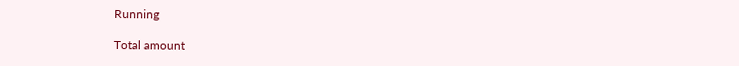Running

Total amount